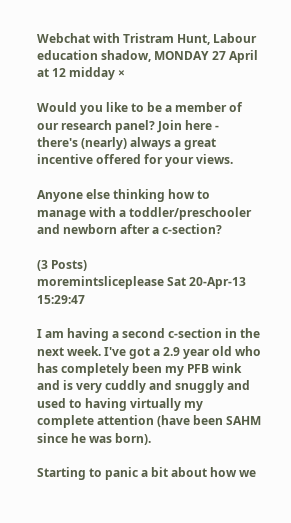Webchat with Tristram Hunt, Labour education shadow, MONDAY 27 April at 12 midday ×

Would you like to be a member of our research panel? Join here - there's (nearly) always a great incentive offered for your views.

Anyone else thinking how to manage with a toddler/preschooler and newborn after a c-section?

(3 Posts)
moremintsliceplease Sat 20-Apr-13 15:29:47

I am having a second c-section in the next week. I've got a 2.9 year old who has completely been my PFB wink and is very cuddly and snuggly and used to having virtually my complete attention (have been SAHM since he was born).

Starting to panic a bit about how we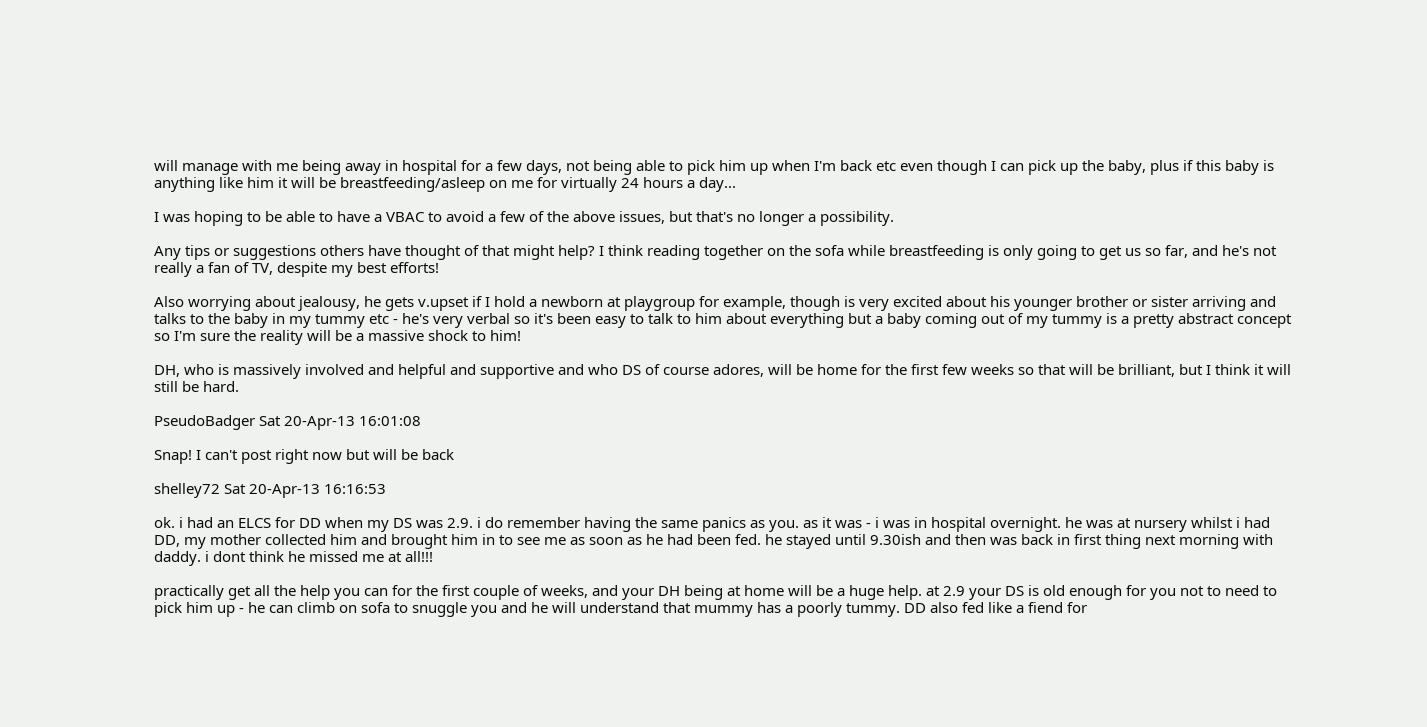will manage with me being away in hospital for a few days, not being able to pick him up when I'm back etc even though I can pick up the baby, plus if this baby is anything like him it will be breastfeeding/asleep on me for virtually 24 hours a day...

I was hoping to be able to have a VBAC to avoid a few of the above issues, but that's no longer a possibility.

Any tips or suggestions others have thought of that might help? I think reading together on the sofa while breastfeeding is only going to get us so far, and he's not really a fan of TV, despite my best efforts!

Also worrying about jealousy, he gets v.upset if I hold a newborn at playgroup for example, though is very excited about his younger brother or sister arriving and talks to the baby in my tummy etc - he's very verbal so it's been easy to talk to him about everything but a baby coming out of my tummy is a pretty abstract concept so I'm sure the reality will be a massive shock to him!

DH, who is massively involved and helpful and supportive and who DS of course adores, will be home for the first few weeks so that will be brilliant, but I think it will still be hard.

PseudoBadger Sat 20-Apr-13 16:01:08

Snap! I can't post right now but will be back

shelley72 Sat 20-Apr-13 16:16:53

ok. i had an ELCS for DD when my DS was 2.9. i do remember having the same panics as you. as it was - i was in hospital overnight. he was at nursery whilst i had DD, my mother collected him and brought him in to see me as soon as he had been fed. he stayed until 9.30ish and then was back in first thing next morning with daddy. i dont think he missed me at all!!!

practically get all the help you can for the first couple of weeks, and your DH being at home will be a huge help. at 2.9 your DS is old enough for you not to need to pick him up - he can climb on sofa to snuggle you and he will understand that mummy has a poorly tummy. DD also fed like a fiend for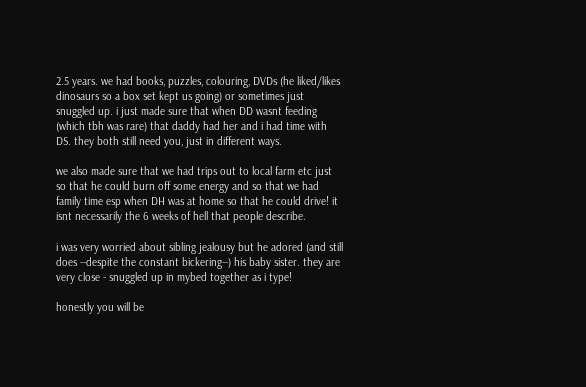2.5 years. we had books, puzzles, colouring, DVDs (he liked/likes dinosaurs so a box set kept us going) or sometimes just snuggled up. i just made sure that when DD wasnt feeding (which tbh was rare) that daddy had her and i had time with DS. they both still need you, just in different ways.

we also made sure that we had trips out to local farm etc just so that he could burn off some energy and so that we had family time esp when DH was at home so that he could drive! it isnt necessarily the 6 weeks of hell that people describe.

i was very worried about sibling jealousy but he adored (and still does --despite the constant bickering--) his baby sister. they are very close - snuggled up in mybed together as i type!

honestly you will be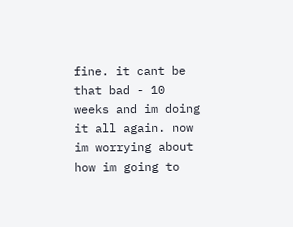fine. it cant be that bad - 10 weeks and im doing it all again. now im worrying about how im going to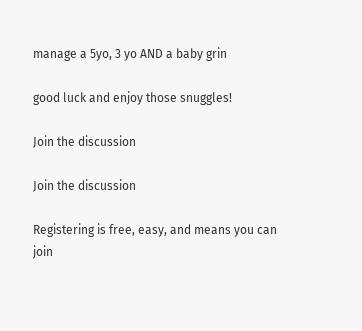manage a 5yo, 3 yo AND a baby grin

good luck and enjoy those snuggles!

Join the discussion

Join the discussion

Registering is free, easy, and means you can join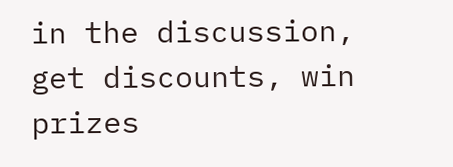in the discussion, get discounts, win prizes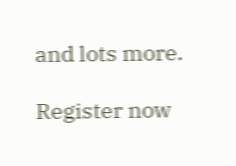and lots more.

Register now